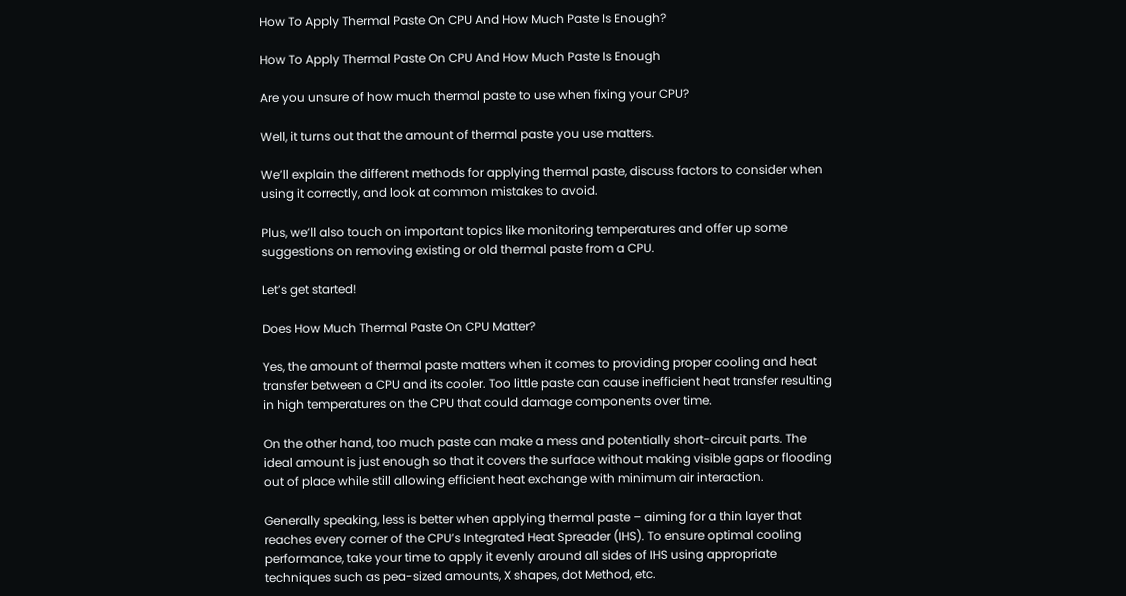How To Apply Thermal Paste On CPU And How Much Paste Is Enough?

How To Apply Thermal Paste On CPU And How Much Paste Is Enough

Are you unsure of how much thermal paste to use when fixing your CPU?

Well, it turns out that the amount of thermal paste you use matters.

We’ll explain the different methods for applying thermal paste, discuss factors to consider when using it correctly, and look at common mistakes to avoid.

Plus, we’ll also touch on important topics like monitoring temperatures and offer up some suggestions on removing existing or old thermal paste from a CPU.

Let’s get started!

Does How Much Thermal Paste On CPU Matter?

Yes, the amount of thermal paste matters when it comes to providing proper cooling and heat transfer between a CPU and its cooler. Too little paste can cause inefficient heat transfer resulting in high temperatures on the CPU that could damage components over time.

On the other hand, too much paste can make a mess and potentially short-circuit parts. The ideal amount is just enough so that it covers the surface without making visible gaps or flooding out of place while still allowing efficient heat exchange with minimum air interaction.

Generally speaking, less is better when applying thermal paste – aiming for a thin layer that reaches every corner of the CPU’s Integrated Heat Spreader (IHS). To ensure optimal cooling performance, take your time to apply it evenly around all sides of IHS using appropriate techniques such as pea-sized amounts, X shapes, dot Method, etc.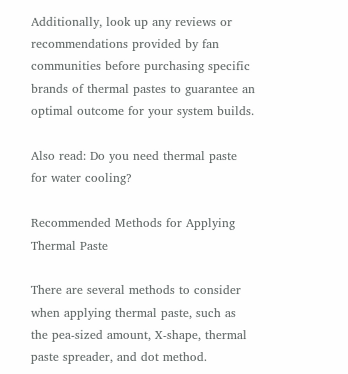Additionally, look up any reviews or recommendations provided by fan communities before purchasing specific brands of thermal pastes to guarantee an optimal outcome for your system builds.

Also read: Do you need thermal paste for water cooling?

Recommended Methods for Applying Thermal Paste

There are several methods to consider when applying thermal paste, such as the pea-sized amount, X-shape, thermal paste spreader, and dot method.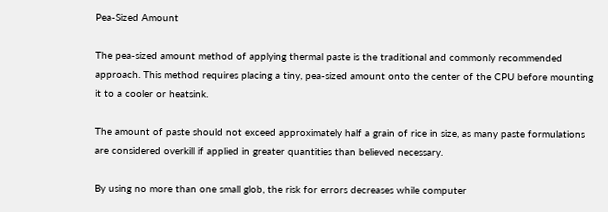Pea-Sized Amount

The pea-sized amount method of applying thermal paste is the traditional and commonly recommended approach. This method requires placing a tiny, pea-sized amount onto the center of the CPU before mounting it to a cooler or heatsink.

The amount of paste should not exceed approximately half a grain of rice in size, as many paste formulations are considered overkill if applied in greater quantities than believed necessary.

By using no more than one small glob, the risk for errors decreases while computer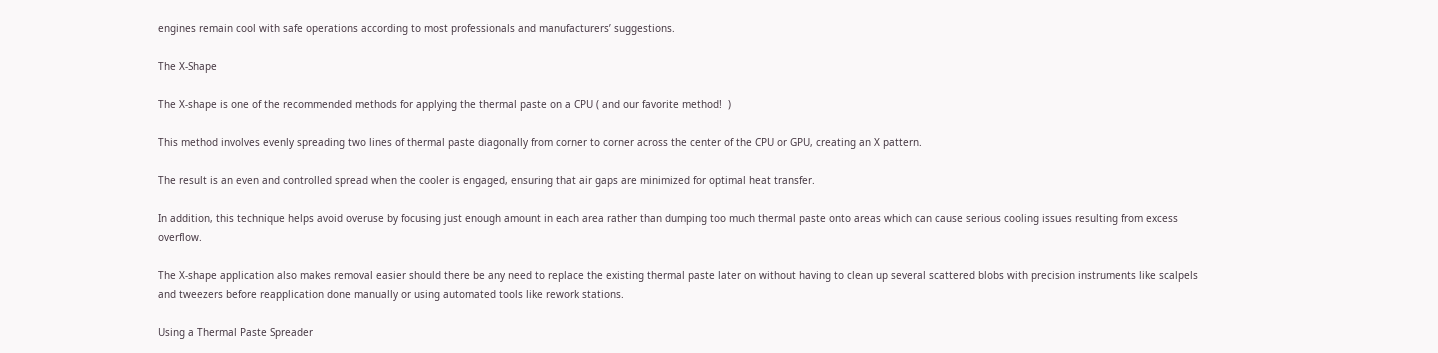engines remain cool with safe operations according to most professionals and manufacturers’ suggestions.

The X-Shape

The X-shape is one of the recommended methods for applying the thermal paste on a CPU ( and our favorite method!  )

This method involves evenly spreading two lines of thermal paste diagonally from corner to corner across the center of the CPU or GPU, creating an X pattern.

The result is an even and controlled spread when the cooler is engaged, ensuring that air gaps are minimized for optimal heat transfer.

In addition, this technique helps avoid overuse by focusing just enough amount in each area rather than dumping too much thermal paste onto areas which can cause serious cooling issues resulting from excess overflow.

The X-shape application also makes removal easier should there be any need to replace the existing thermal paste later on without having to clean up several scattered blobs with precision instruments like scalpels and tweezers before reapplication done manually or using automated tools like rework stations.

Using a Thermal Paste Spreader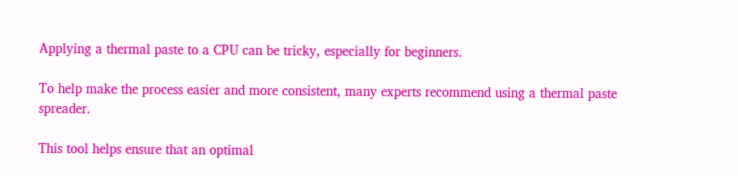Applying a thermal paste to a CPU can be tricky, especially for beginners.

To help make the process easier and more consistent, many experts recommend using a thermal paste spreader.

This tool helps ensure that an optimal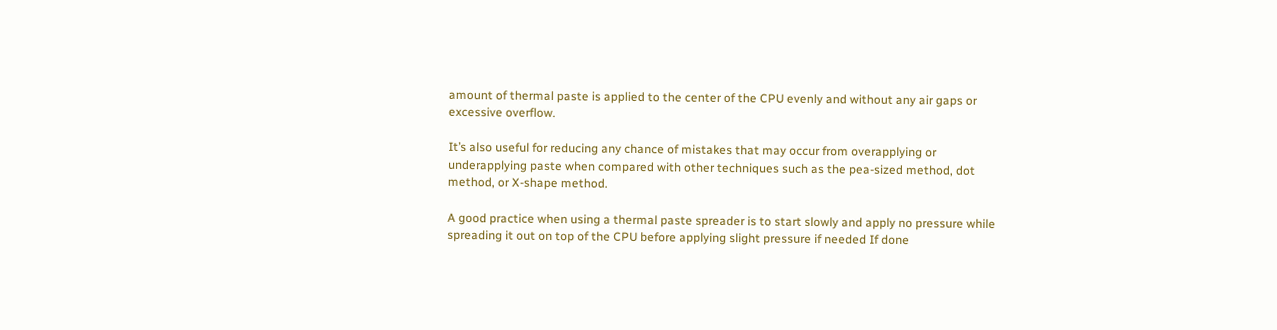amount of thermal paste is applied to the center of the CPU evenly and without any air gaps or excessive overflow.

It’s also useful for reducing any chance of mistakes that may occur from overapplying or underapplying paste when compared with other techniques such as the pea-sized method, dot method, or X-shape method.

A good practice when using a thermal paste spreader is to start slowly and apply no pressure while spreading it out on top of the CPU before applying slight pressure if needed If done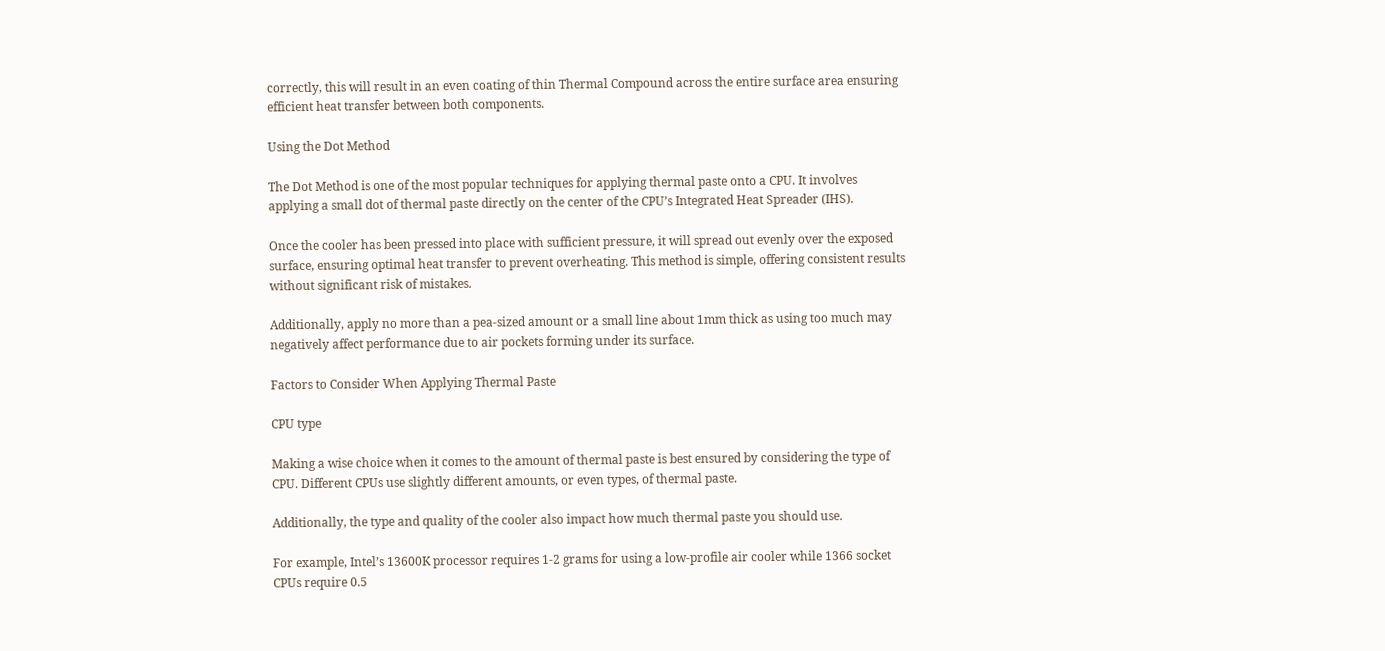correctly, this will result in an even coating of thin Thermal Compound across the entire surface area ensuring efficient heat transfer between both components.

Using the Dot Method

The Dot Method is one of the most popular techniques for applying thermal paste onto a CPU. It involves applying a small dot of thermal paste directly on the center of the CPU’s Integrated Heat Spreader (IHS).

Once the cooler has been pressed into place with sufficient pressure, it will spread out evenly over the exposed surface, ensuring optimal heat transfer to prevent overheating. This method is simple, offering consistent results without significant risk of mistakes.

Additionally, apply no more than a pea-sized amount or a small line about 1mm thick as using too much may negatively affect performance due to air pockets forming under its surface.

Factors to Consider When Applying Thermal Paste

CPU type

Making a wise choice when it comes to the amount of thermal paste is best ensured by considering the type of CPU. Different CPUs use slightly different amounts, or even types, of thermal paste.

Additionally, the type and quality of the cooler also impact how much thermal paste you should use.

For example, Intel’s 13600K processor requires 1-2 grams for using a low-profile air cooler while 1366 socket CPUs require 0.5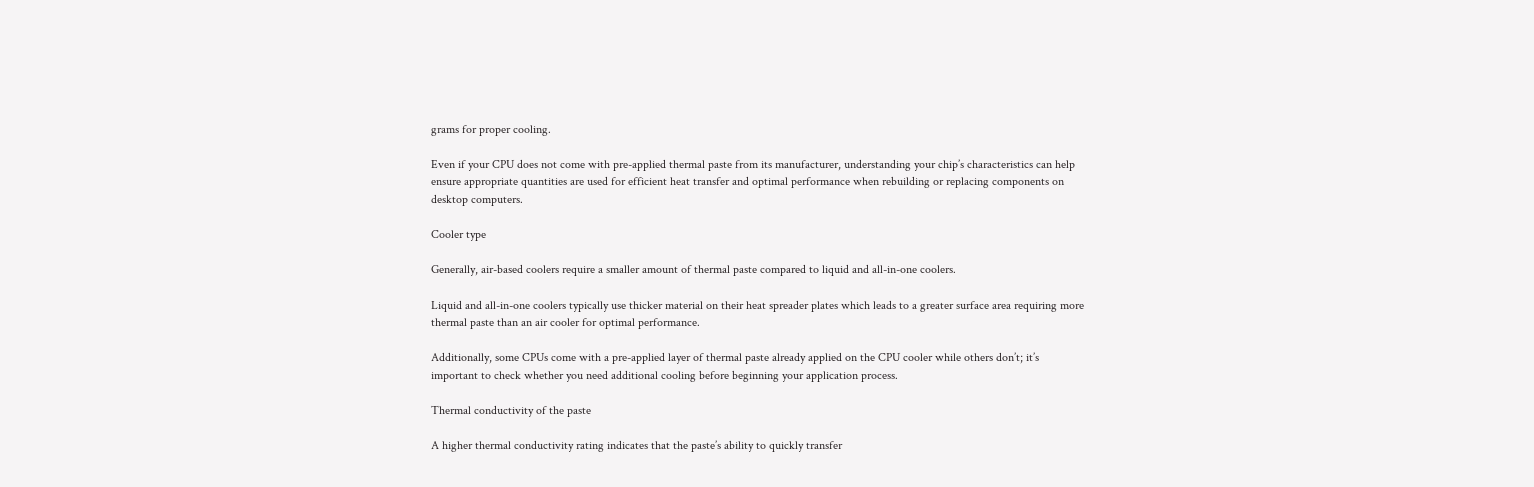grams for proper cooling.

Even if your CPU does not come with pre-applied thermal paste from its manufacturer, understanding your chip’s characteristics can help ensure appropriate quantities are used for efficient heat transfer and optimal performance when rebuilding or replacing components on desktop computers.

Cooler type

Generally, air-based coolers require a smaller amount of thermal paste compared to liquid and all-in-one coolers.

Liquid and all-in-one coolers typically use thicker material on their heat spreader plates which leads to a greater surface area requiring more thermal paste than an air cooler for optimal performance.

Additionally, some CPUs come with a pre-applied layer of thermal paste already applied on the CPU cooler while others don’t; it’s important to check whether you need additional cooling before beginning your application process.

Thermal conductivity of the paste

A higher thermal conductivity rating indicates that the paste’s ability to quickly transfer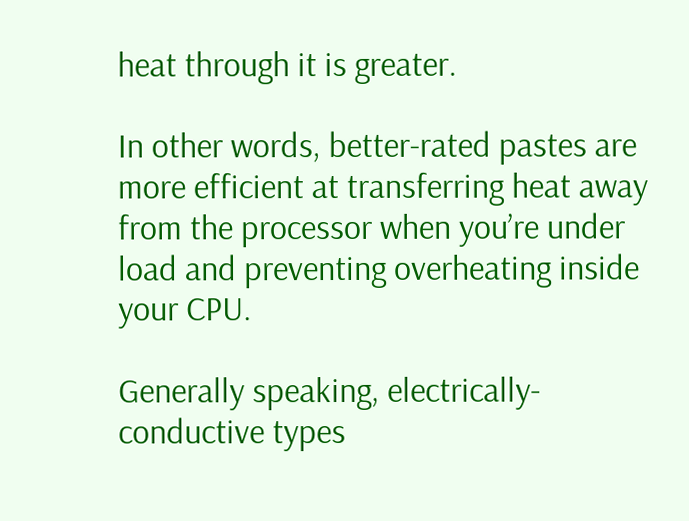heat through it is greater.

In other words, better-rated pastes are more efficient at transferring heat away from the processor when you’re under load and preventing overheating inside your CPU.

Generally speaking, electrically-conductive types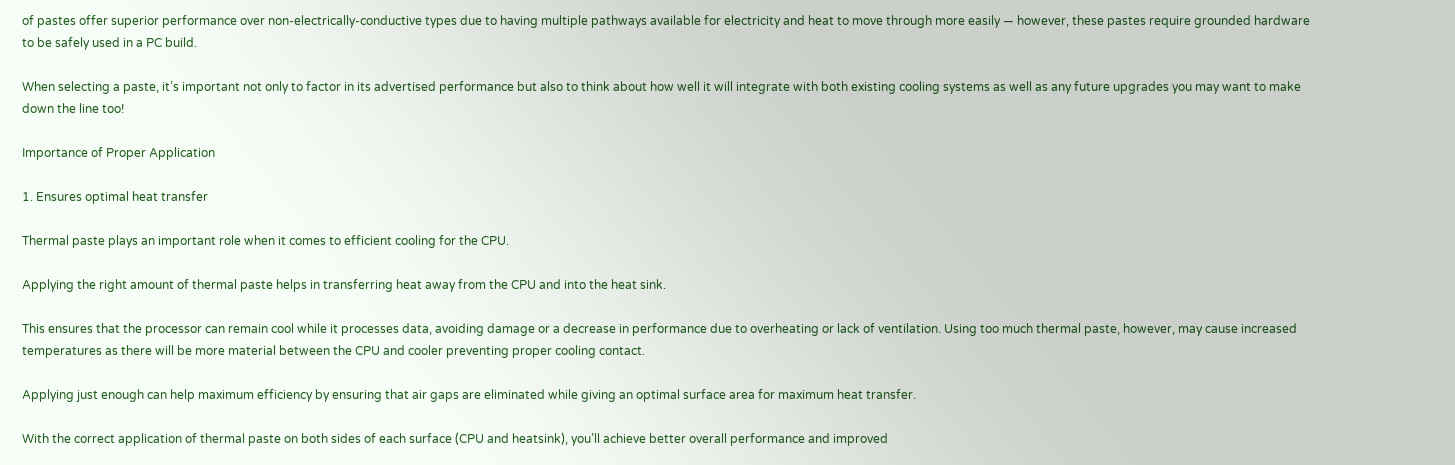of pastes offer superior performance over non-electrically-conductive types due to having multiple pathways available for electricity and heat to move through more easily — however, these pastes require grounded hardware to be safely used in a PC build.

When selecting a paste, it’s important not only to factor in its advertised performance but also to think about how well it will integrate with both existing cooling systems as well as any future upgrades you may want to make down the line too!

Importance of Proper Application

1. Ensures optimal heat transfer

Thermal paste plays an important role when it comes to efficient cooling for the CPU.

Applying the right amount of thermal paste helps in transferring heat away from the CPU and into the heat sink.

This ensures that the processor can remain cool while it processes data, avoiding damage or a decrease in performance due to overheating or lack of ventilation. Using too much thermal paste, however, may cause increased temperatures as there will be more material between the CPU and cooler preventing proper cooling contact.

Applying just enough can help maximum efficiency by ensuring that air gaps are eliminated while giving an optimal surface area for maximum heat transfer.

With the correct application of thermal paste on both sides of each surface (CPU and heatsink), you’ll achieve better overall performance and improved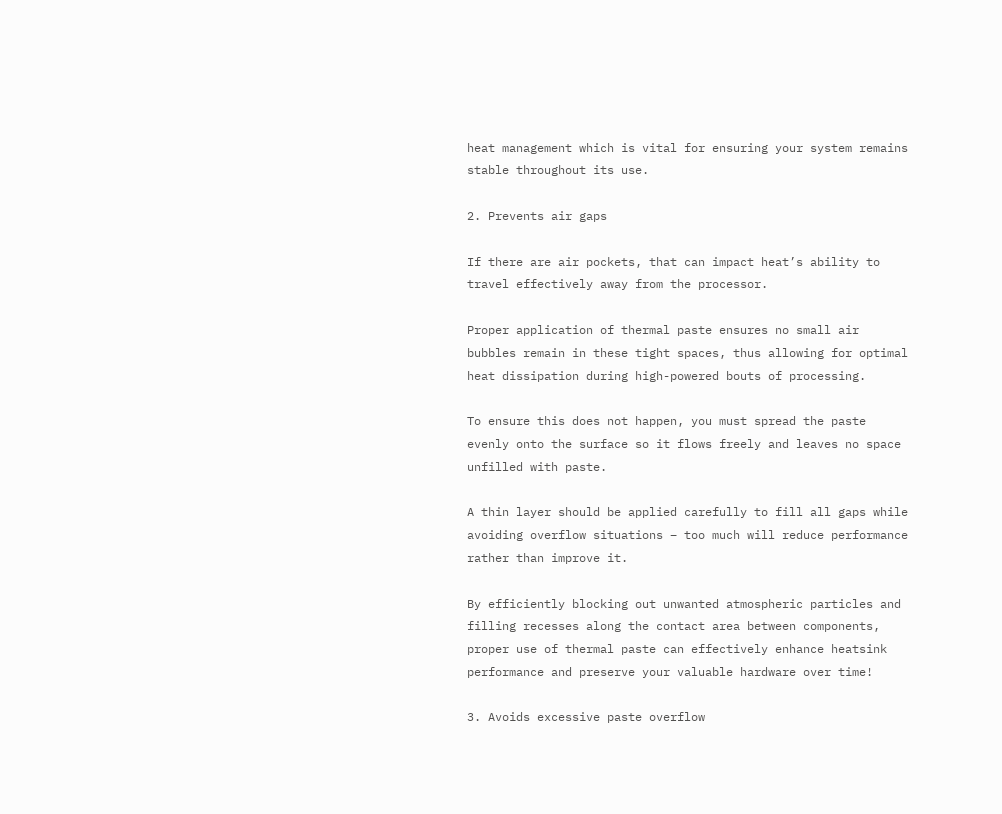heat management which is vital for ensuring your system remains stable throughout its use.

2. Prevents air gaps

If there are air pockets, that can impact heat’s ability to travel effectively away from the processor.

Proper application of thermal paste ensures no small air bubbles remain in these tight spaces, thus allowing for optimal heat dissipation during high-powered bouts of processing.

To ensure this does not happen, you must spread the paste evenly onto the surface so it flows freely and leaves no space unfilled with paste.

A thin layer should be applied carefully to fill all gaps while avoiding overflow situations – too much will reduce performance rather than improve it.

By efficiently blocking out unwanted atmospheric particles and filling recesses along the contact area between components, proper use of thermal paste can effectively enhance heatsink performance and preserve your valuable hardware over time!

3. Avoids excessive paste overflow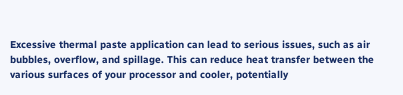Excessive thermal paste application can lead to serious issues, such as air bubbles, overflow, and spillage. This can reduce heat transfer between the various surfaces of your processor and cooler, potentially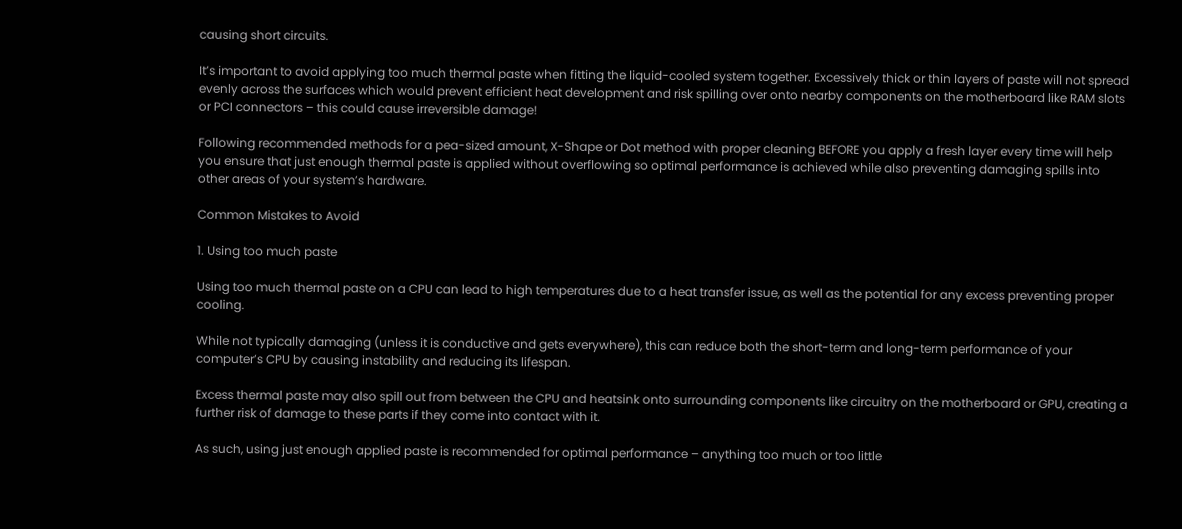causing short circuits.

It’s important to avoid applying too much thermal paste when fitting the liquid-cooled system together. Excessively thick or thin layers of paste will not spread evenly across the surfaces which would prevent efficient heat development and risk spilling over onto nearby components on the motherboard like RAM slots or PCI connectors – this could cause irreversible damage!

Following recommended methods for a pea-sized amount, X-Shape or Dot method with proper cleaning BEFORE you apply a fresh layer every time will help you ensure that just enough thermal paste is applied without overflowing so optimal performance is achieved while also preventing damaging spills into other areas of your system’s hardware.

Common Mistakes to Avoid

1. Using too much paste

Using too much thermal paste on a CPU can lead to high temperatures due to a heat transfer issue, as well as the potential for any excess preventing proper cooling.

While not typically damaging (unless it is conductive and gets everywhere), this can reduce both the short-term and long-term performance of your computer’s CPU by causing instability and reducing its lifespan.

Excess thermal paste may also spill out from between the CPU and heatsink onto surrounding components like circuitry on the motherboard or GPU, creating a further risk of damage to these parts if they come into contact with it.

As such, using just enough applied paste is recommended for optimal performance – anything too much or too little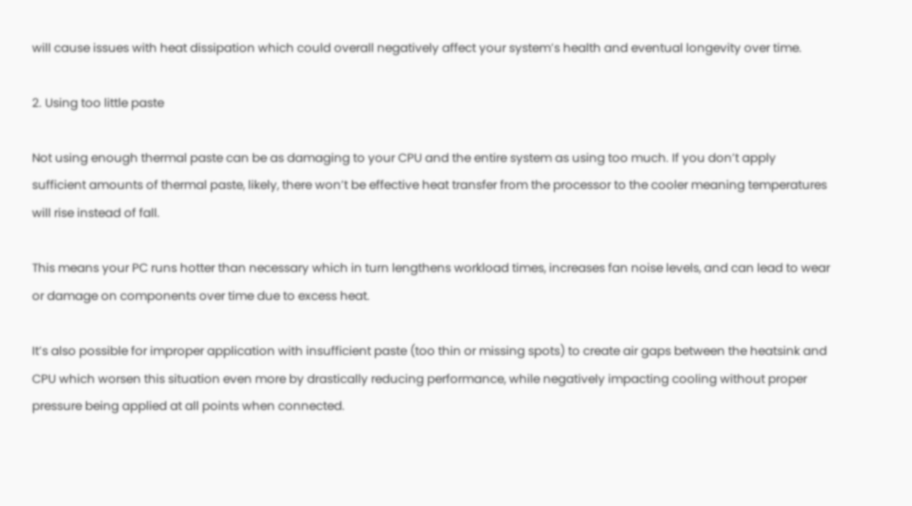will cause issues with heat dissipation which could overall negatively affect your system’s health and eventual longevity over time.

2. Using too little paste

Not using enough thermal paste can be as damaging to your CPU and the entire system as using too much. If you don’t apply sufficient amounts of thermal paste, likely, there won’t be effective heat transfer from the processor to the cooler meaning temperatures will rise instead of fall.

This means your PC runs hotter than necessary which in turn lengthens workload times, increases fan noise levels, and can lead to wear or damage on components over time due to excess heat.

It’s also possible for improper application with insufficient paste (too thin or missing spots) to create air gaps between the heatsink and CPU which worsen this situation even more by drastically reducing performance, while negatively impacting cooling without proper pressure being applied at all points when connected.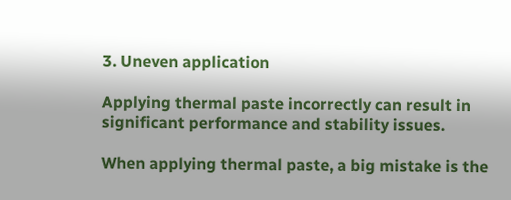3. Uneven application

Applying thermal paste incorrectly can result in significant performance and stability issues.

When applying thermal paste, a big mistake is the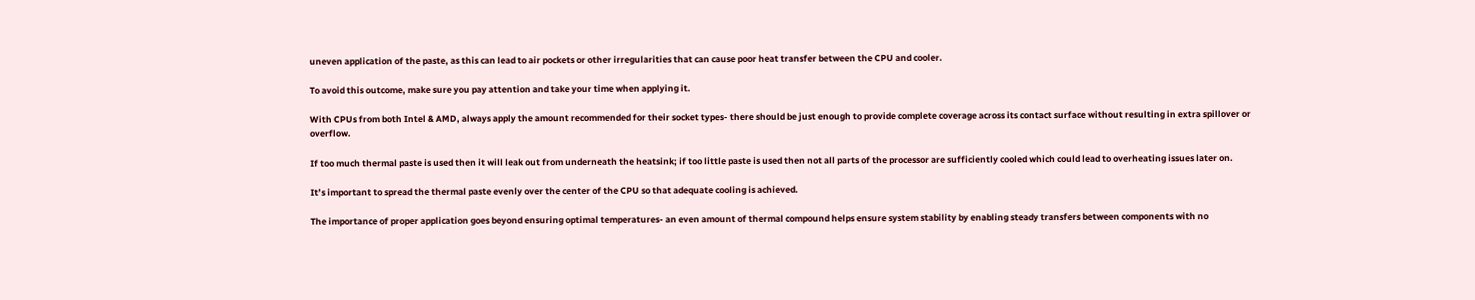uneven application of the paste, as this can lead to air pockets or other irregularities that can cause poor heat transfer between the CPU and cooler.

To avoid this outcome, make sure you pay attention and take your time when applying it.

With CPUs from both Intel & AMD, always apply the amount recommended for their socket types- there should be just enough to provide complete coverage across its contact surface without resulting in extra spillover or overflow.

If too much thermal paste is used then it will leak out from underneath the heatsink; if too little paste is used then not all parts of the processor are sufficiently cooled which could lead to overheating issues later on.

It’s important to spread the thermal paste evenly over the center of the CPU so that adequate cooling is achieved.

The importance of proper application goes beyond ensuring optimal temperatures- an even amount of thermal compound helps ensure system stability by enabling steady transfers between components with no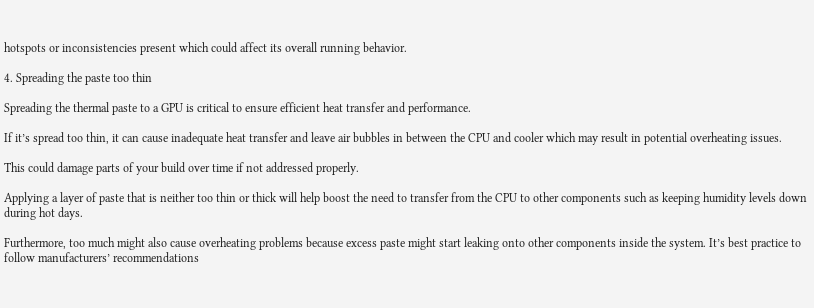hotspots or inconsistencies present which could affect its overall running behavior.

4. Spreading the paste too thin

Spreading the thermal paste to a GPU is critical to ensure efficient heat transfer and performance.

If it’s spread too thin, it can cause inadequate heat transfer and leave air bubbles in between the CPU and cooler which may result in potential overheating issues.

This could damage parts of your build over time if not addressed properly.

Applying a layer of paste that is neither too thin or thick will help boost the need to transfer from the CPU to other components such as keeping humidity levels down during hot days.

Furthermore, too much might also cause overheating problems because excess paste might start leaking onto other components inside the system. It’s best practice to follow manufacturers’ recommendations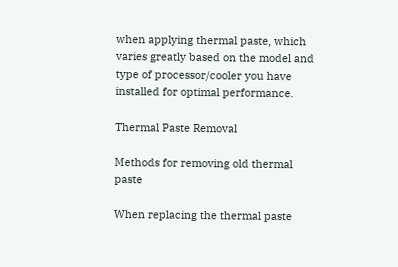when applying thermal paste, which varies greatly based on the model and type of processor/cooler you have installed for optimal performance.

Thermal Paste Removal

Methods for removing old thermal paste

When replacing the thermal paste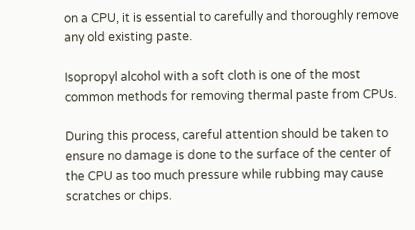on a CPU, it is essential to carefully and thoroughly remove any old existing paste.

Isopropyl alcohol with a soft cloth is one of the most common methods for removing thermal paste from CPUs.

During this process, careful attention should be taken to ensure no damage is done to the surface of the center of the CPU as too much pressure while rubbing may cause scratches or chips.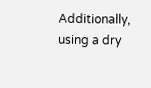Additionally, using a dry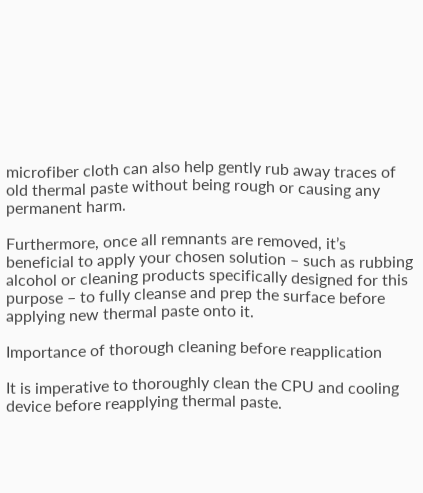microfiber cloth can also help gently rub away traces of old thermal paste without being rough or causing any permanent harm.

Furthermore, once all remnants are removed, it’s beneficial to apply your chosen solution – such as rubbing alcohol or cleaning products specifically designed for this purpose – to fully cleanse and prep the surface before applying new thermal paste onto it.

Importance of thorough cleaning before reapplication

It is imperative to thoroughly clean the CPU and cooling device before reapplying thermal paste.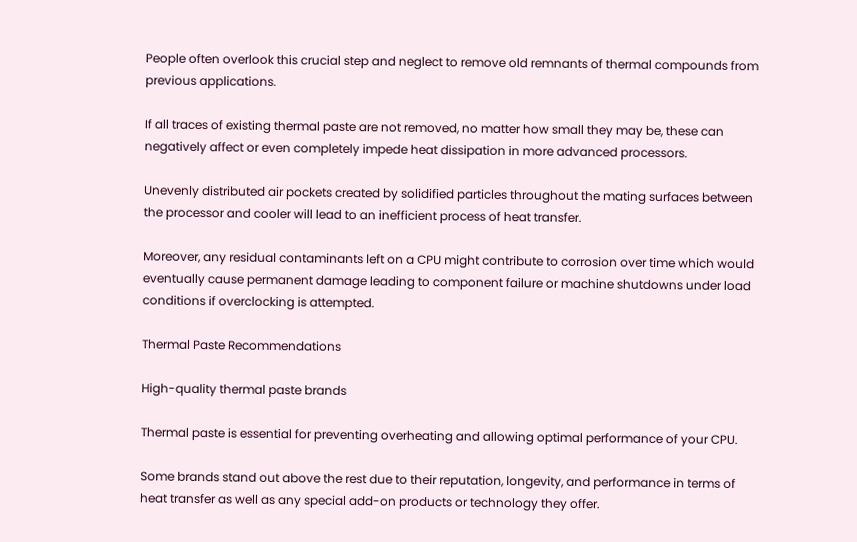People often overlook this crucial step and neglect to remove old remnants of thermal compounds from previous applications.

If all traces of existing thermal paste are not removed, no matter how small they may be, these can negatively affect or even completely impede heat dissipation in more advanced processors.

Unevenly distributed air pockets created by solidified particles throughout the mating surfaces between the processor and cooler will lead to an inefficient process of heat transfer.

Moreover, any residual contaminants left on a CPU might contribute to corrosion over time which would eventually cause permanent damage leading to component failure or machine shutdowns under load conditions if overclocking is attempted.

Thermal Paste Recommendations

High-quality thermal paste brands

Thermal paste is essential for preventing overheating and allowing optimal performance of your CPU.

Some brands stand out above the rest due to their reputation, longevity, and performance in terms of heat transfer as well as any special add-on products or technology they offer.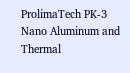ProlimaTech PK-3 Nano Aluminum and Thermal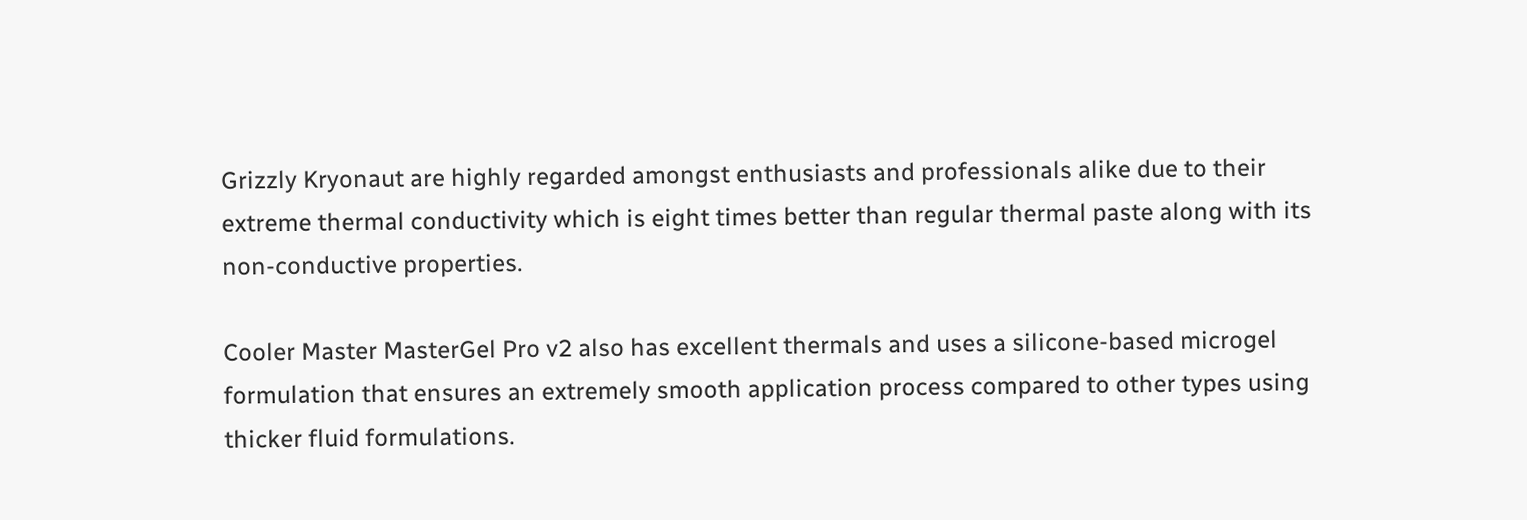Grizzly Kryonaut are highly regarded amongst enthusiasts and professionals alike due to their extreme thermal conductivity which is eight times better than regular thermal paste along with its non-conductive properties.

Cooler Master MasterGel Pro v2 also has excellent thermals and uses a silicone-based microgel formulation that ensures an extremely smooth application process compared to other types using thicker fluid formulations.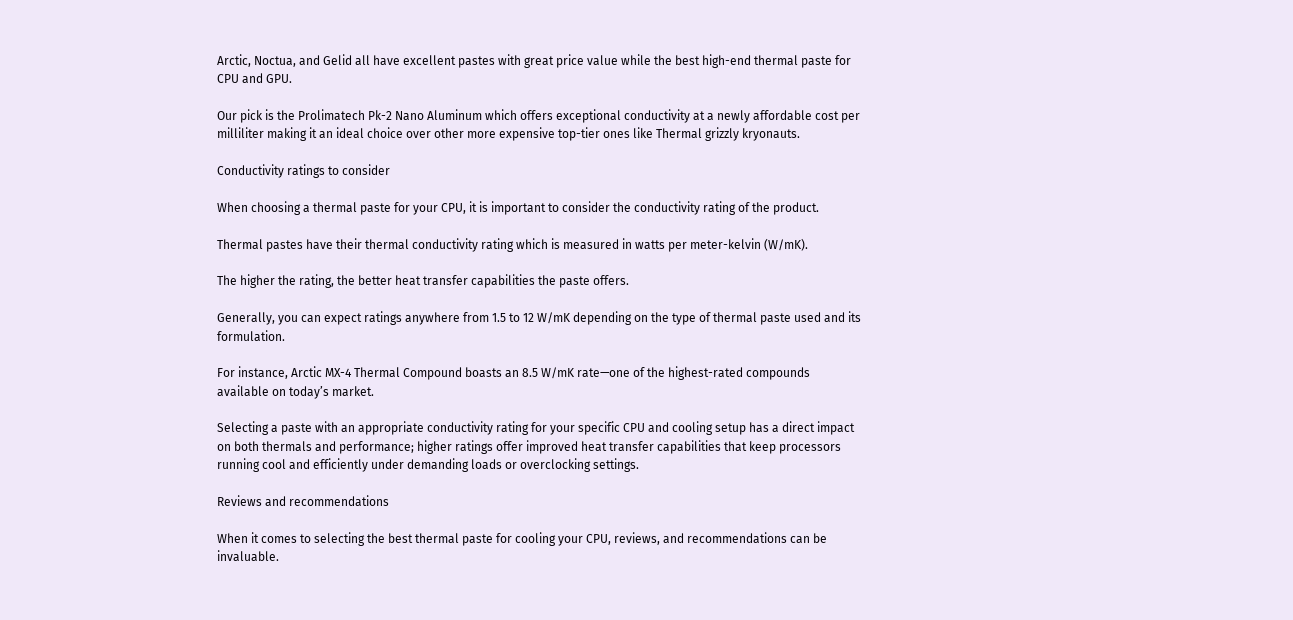Arctic, Noctua, and Gelid all have excellent pastes with great price value while the best high-end thermal paste for CPU and GPU.

Our pick is the Prolimatech Pk-2 Nano Aluminum which offers exceptional conductivity at a newly affordable cost per milliliter making it an ideal choice over other more expensive top-tier ones like Thermal grizzly kryonauts.

Conductivity ratings to consider

When choosing a thermal paste for your CPU, it is important to consider the conductivity rating of the product.

Thermal pastes have their thermal conductivity rating which is measured in watts per meter-kelvin (W/mK).

The higher the rating, the better heat transfer capabilities the paste offers.

Generally, you can expect ratings anywhere from 1.5 to 12 W/mK depending on the type of thermal paste used and its formulation.

For instance, Arctic MX-4 Thermal Compound boasts an 8.5 W/mK rate—one of the highest-rated compounds available on today’s market.

Selecting a paste with an appropriate conductivity rating for your specific CPU and cooling setup has a direct impact on both thermals and performance; higher ratings offer improved heat transfer capabilities that keep processors running cool and efficiently under demanding loads or overclocking settings.

Reviews and recommendations

When it comes to selecting the best thermal paste for cooling your CPU, reviews, and recommendations can be invaluable.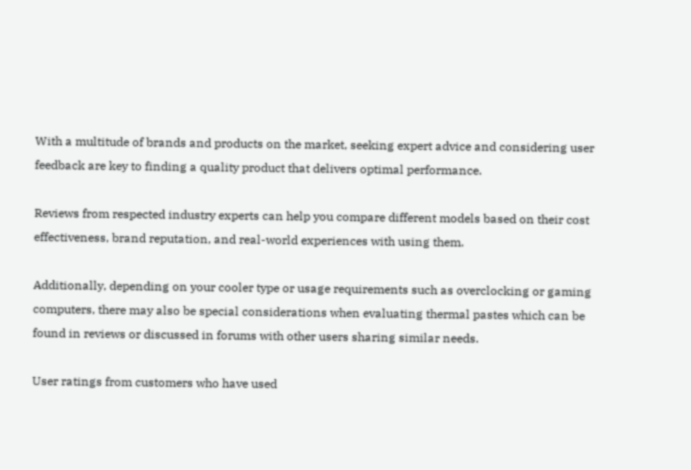With a multitude of brands and products on the market, seeking expert advice and considering user feedback are key to finding a quality product that delivers optimal performance.

Reviews from respected industry experts can help you compare different models based on their cost effectiveness, brand reputation, and real-world experiences with using them.

Additionally, depending on your cooler type or usage requirements such as overclocking or gaming computers, there may also be special considerations when evaluating thermal pastes which can be found in reviews or discussed in forums with other users sharing similar needs.

User ratings from customers who have used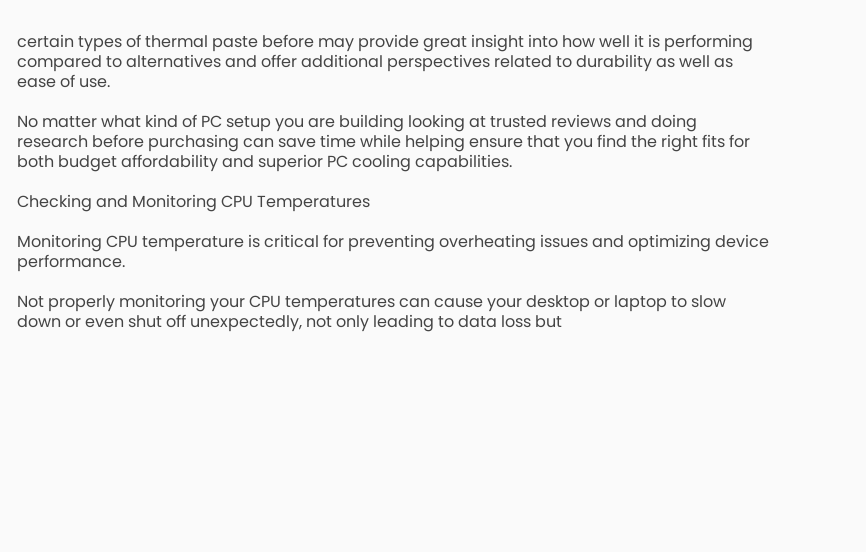certain types of thermal paste before may provide great insight into how well it is performing compared to alternatives and offer additional perspectives related to durability as well as ease of use.

No matter what kind of PC setup you are building looking at trusted reviews and doing research before purchasing can save time while helping ensure that you find the right fits for both budget affordability and superior PC cooling capabilities.

Checking and Monitoring CPU Temperatures

Monitoring CPU temperature is critical for preventing overheating issues and optimizing device performance.

Not properly monitoring your CPU temperatures can cause your desktop or laptop to slow down or even shut off unexpectedly, not only leading to data loss but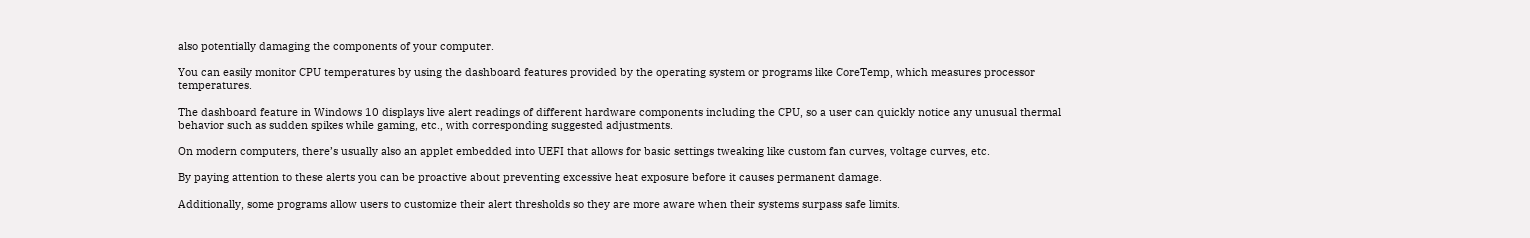also potentially damaging the components of your computer.

You can easily monitor CPU temperatures by using the dashboard features provided by the operating system or programs like CoreTemp, which measures processor temperatures.

The dashboard feature in Windows 10 displays live alert readings of different hardware components including the CPU, so a user can quickly notice any unusual thermal behavior such as sudden spikes while gaming, etc., with corresponding suggested adjustments.

On modern computers, there’s usually also an applet embedded into UEFI that allows for basic settings tweaking like custom fan curves, voltage curves, etc.

By paying attention to these alerts you can be proactive about preventing excessive heat exposure before it causes permanent damage.

Additionally, some programs allow users to customize their alert thresholds so they are more aware when their systems surpass safe limits.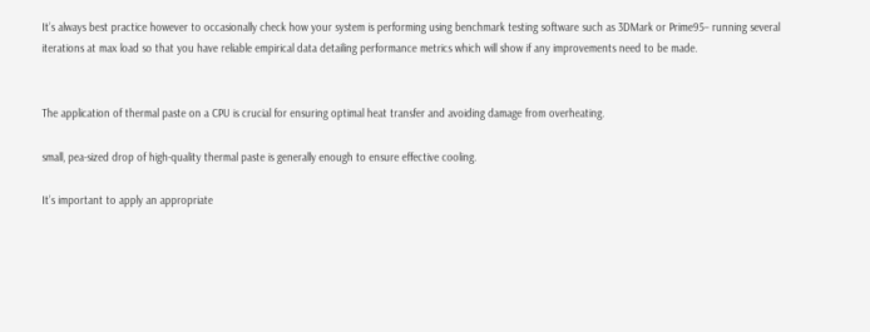It’s always best practice however to occasionally check how your system is performing using benchmark testing software such as 3DMark or Prime95– running several iterations at max load so that you have reliable empirical data detailing performance metrics which will show if any improvements need to be made.


The application of thermal paste on a CPU is crucial for ensuring optimal heat transfer and avoiding damage from overheating.

small, pea-sized drop of high-quality thermal paste is generally enough to ensure effective cooling.

It’s important to apply an appropriate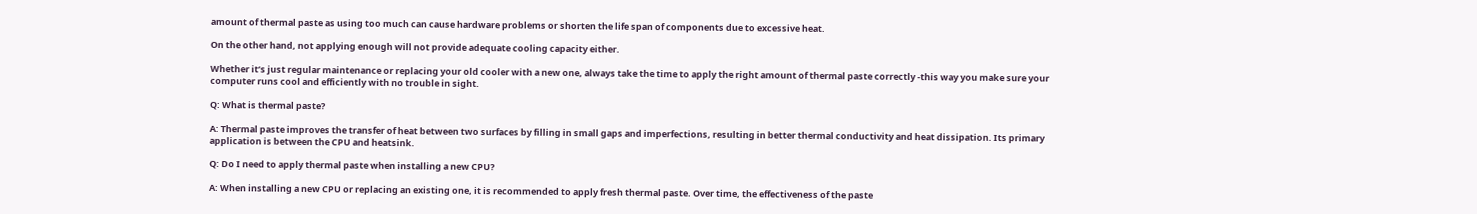amount of thermal paste as using too much can cause hardware problems or shorten the life span of components due to excessive heat.

On the other hand, not applying enough will not provide adequate cooling capacity either.

Whether it’s just regular maintenance or replacing your old cooler with a new one, always take the time to apply the right amount of thermal paste correctly -this way you make sure your computer runs cool and efficiently with no trouble in sight.

Q: What is thermal paste?

A: Thermal paste improves the transfer of heat between two surfaces by filling in small gaps and imperfections, resulting in better thermal conductivity and heat dissipation. Its primary application is between the CPU and heatsink.

Q: Do I need to apply thermal paste when installing a new CPU?

A: When installing a new CPU or replacing an existing one, it is recommended to apply fresh thermal paste. Over time, the effectiveness of the paste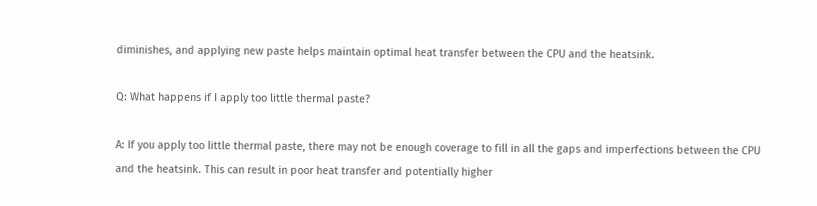diminishes, and applying new paste helps maintain optimal heat transfer between the CPU and the heatsink.

Q: What happens if I apply too little thermal paste?

A: If you apply too little thermal paste, there may not be enough coverage to fill in all the gaps and imperfections between the CPU and the heatsink. This can result in poor heat transfer and potentially higher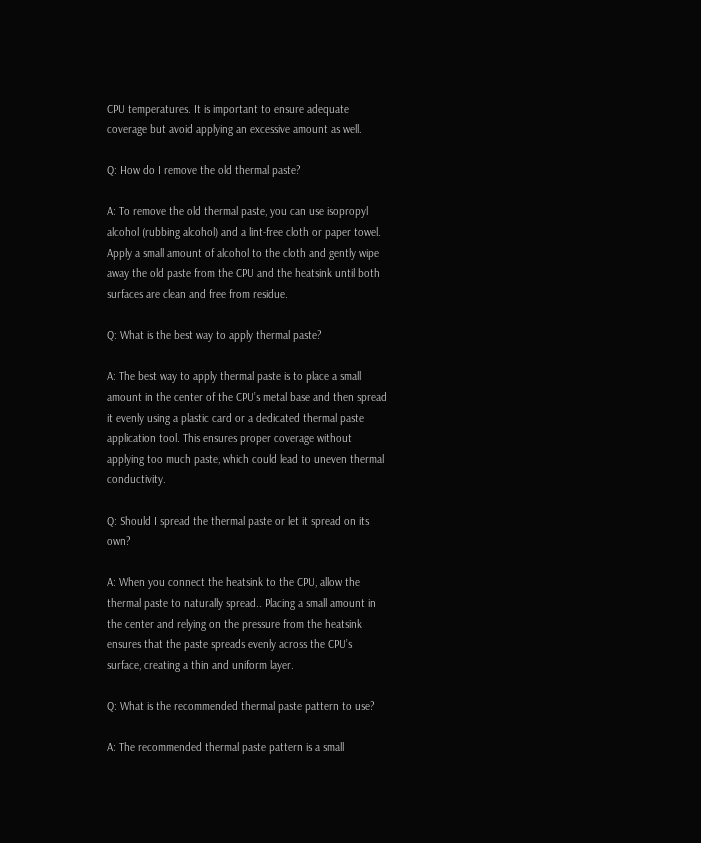CPU temperatures. It is important to ensure adequate coverage but avoid applying an excessive amount as well.

Q: How do I remove the old thermal paste?

A: To remove the old thermal paste, you can use isopropyl alcohol (rubbing alcohol) and a lint-free cloth or paper towel. Apply a small amount of alcohol to the cloth and gently wipe away the old paste from the CPU and the heatsink until both surfaces are clean and free from residue.

Q: What is the best way to apply thermal paste?

A: The best way to apply thermal paste is to place a small amount in the center of the CPU’s metal base and then spread it evenly using a plastic card or a dedicated thermal paste application tool. This ensures proper coverage without applying too much paste, which could lead to uneven thermal conductivity.

Q: Should I spread the thermal paste or let it spread on its own?

A: When you connect the heatsink to the CPU, allow the thermal paste to naturally spread.. Placing a small amount in the center and relying on the pressure from the heatsink ensures that the paste spreads evenly across the CPU’s surface, creating a thin and uniform layer.

Q: What is the recommended thermal paste pattern to use?

A: The recommended thermal paste pattern is a small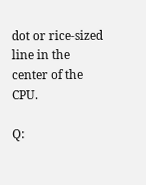dot or rice-sized line in the center of the CPU.

Q: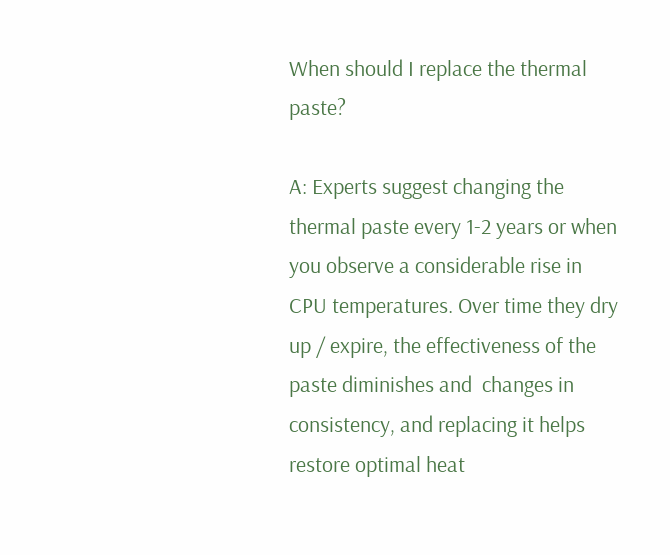When should I replace the thermal paste?

A: Experts suggest changing the thermal paste every 1-2 years or when you observe a considerable rise in CPU temperatures. Over time they dry up / expire, the effectiveness of the paste diminishes and  changes in consistency, and replacing it helps restore optimal heat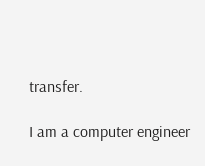transfer.

I am a computer engineer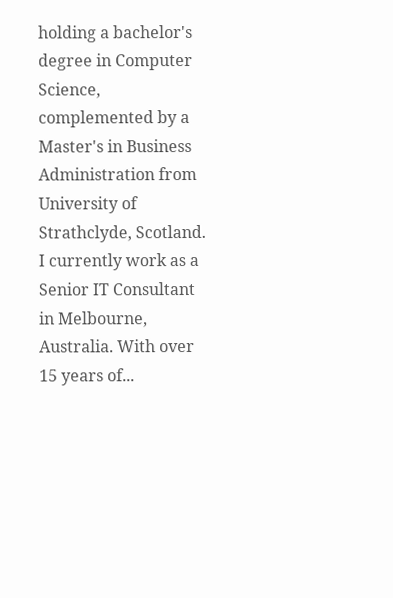holding a bachelor's degree in Computer Science, complemented by a Master's in Business Administration from University of Strathclyde, Scotland. I currently work as a Senior IT Consultant in Melbourne, Australia. With over 15 years of...